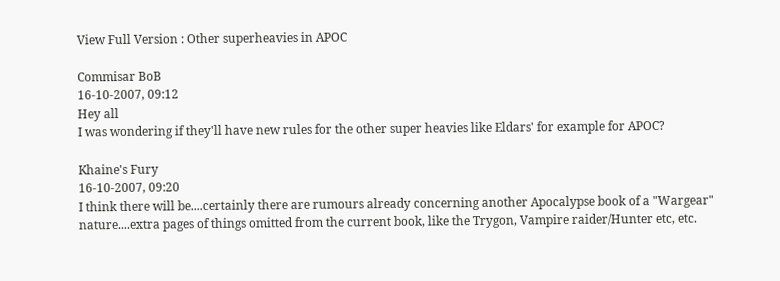View Full Version : Other superheavies in APOC

Commisar BoB
16-10-2007, 09:12
Hey all
I was wondering if they'll have new rules for the other super heavies like Eldars' for example for APOC?

Khaine's Fury
16-10-2007, 09:20
I think there will be....certainly there are rumours already concerning another Apocalypse book of a "Wargear" nature....extra pages of things omitted from the current book, like the Trygon, Vampire raider/Hunter etc, etc.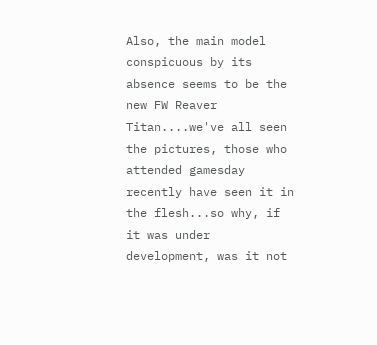Also, the main model conspicuous by its absence seems to be the new FW Reaver Titan....we've all seen the pictures, those who attended gamesday recently have seen it in the flesh...so why, if it was under development, was it not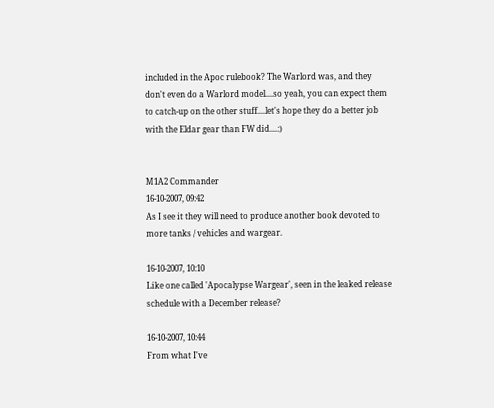included in the Apoc rulebook? The Warlord was, and they don't even do a Warlord model....so yeah, you can expect them to catch-up on the other stuff....let's hope they do a better job with the Eldar gear than FW did....:)


M1A2 Commander
16-10-2007, 09:42
As I see it they will need to produce another book devoted to more tanks / vehicles and wargear.

16-10-2007, 10:10
Like one called 'Apocalypse Wargear', seen in the leaked release schedule with a December release?

16-10-2007, 10:44
From what I've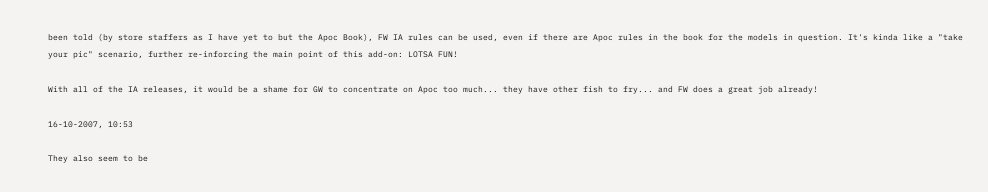been told (by store staffers as I have yet to but the Apoc Book), FW IA rules can be used, even if there are Apoc rules in the book for the models in question. It's kinda like a "take your pic" scenario, further re-inforcing the main point of this add-on: LOTSA FUN!

With all of the IA releases, it would be a shame for GW to concentrate on Apoc too much... they have other fish to fry... and FW does a great job already!

16-10-2007, 10:53

They also seem to be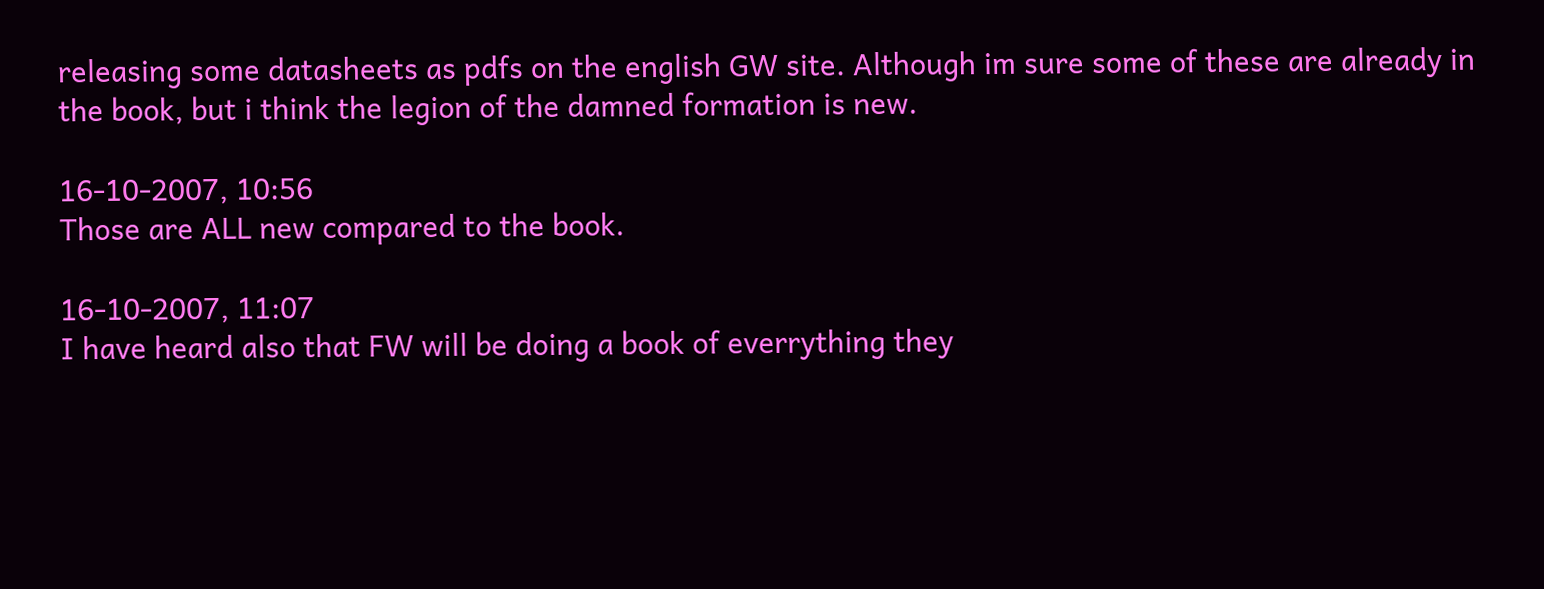releasing some datasheets as pdfs on the english GW site. Although im sure some of these are already in the book, but i think the legion of the damned formation is new.

16-10-2007, 10:56
Those are ALL new compared to the book.

16-10-2007, 11:07
I have heard also that FW will be doing a book of everrything they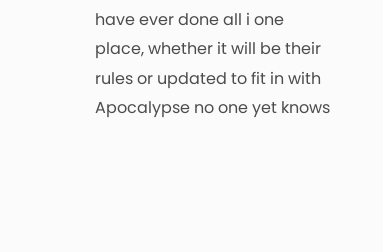have ever done all i one place, whether it will be their rules or updated to fit in with Apocalypse no one yet knows